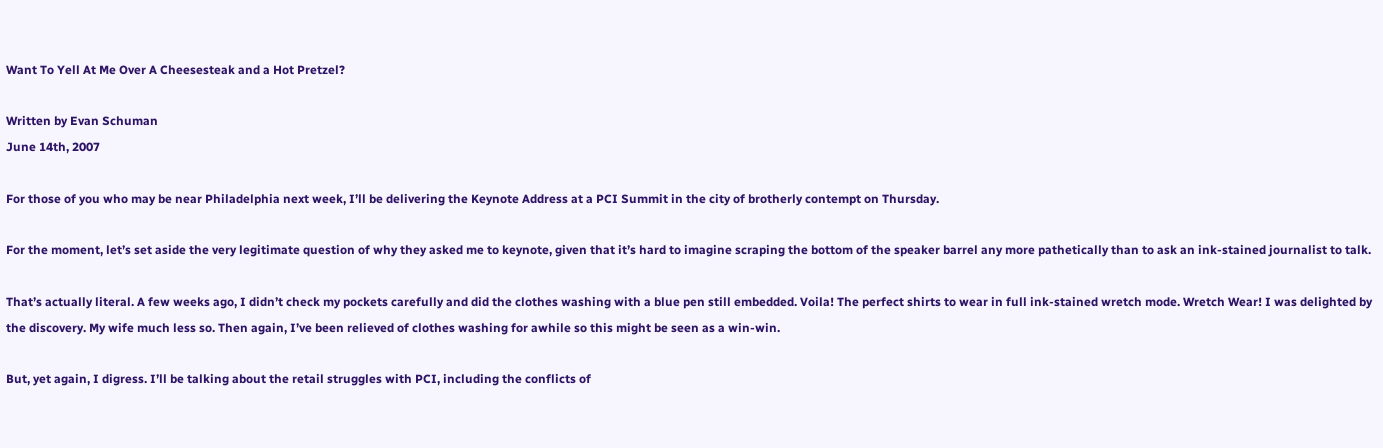Want To Yell At Me Over A Cheesesteak and a Hot Pretzel?

Written by Evan Schuman
June 14th, 2007

For those of you who may be near Philadelphia next week, I’ll be delivering the Keynote Address at a PCI Summit in the city of brotherly contempt on Thursday.

For the moment, let’s set aside the very legitimate question of why they asked me to keynote, given that it’s hard to imagine scraping the bottom of the speaker barrel any more pathetically than to ask an ink-stained journalist to talk.

That’s actually literal. A few weeks ago, I didn’t check my pockets carefully and did the clothes washing with a blue pen still embedded. Voila! The perfect shirts to wear in full ink-stained wretch mode. Wretch Wear! I was delighted by the discovery. My wife much less so. Then again, I’ve been relieved of clothes washing for awhile so this might be seen as a win-win.

But, yet again, I digress. I’ll be talking about the retail struggles with PCI, including the conflicts of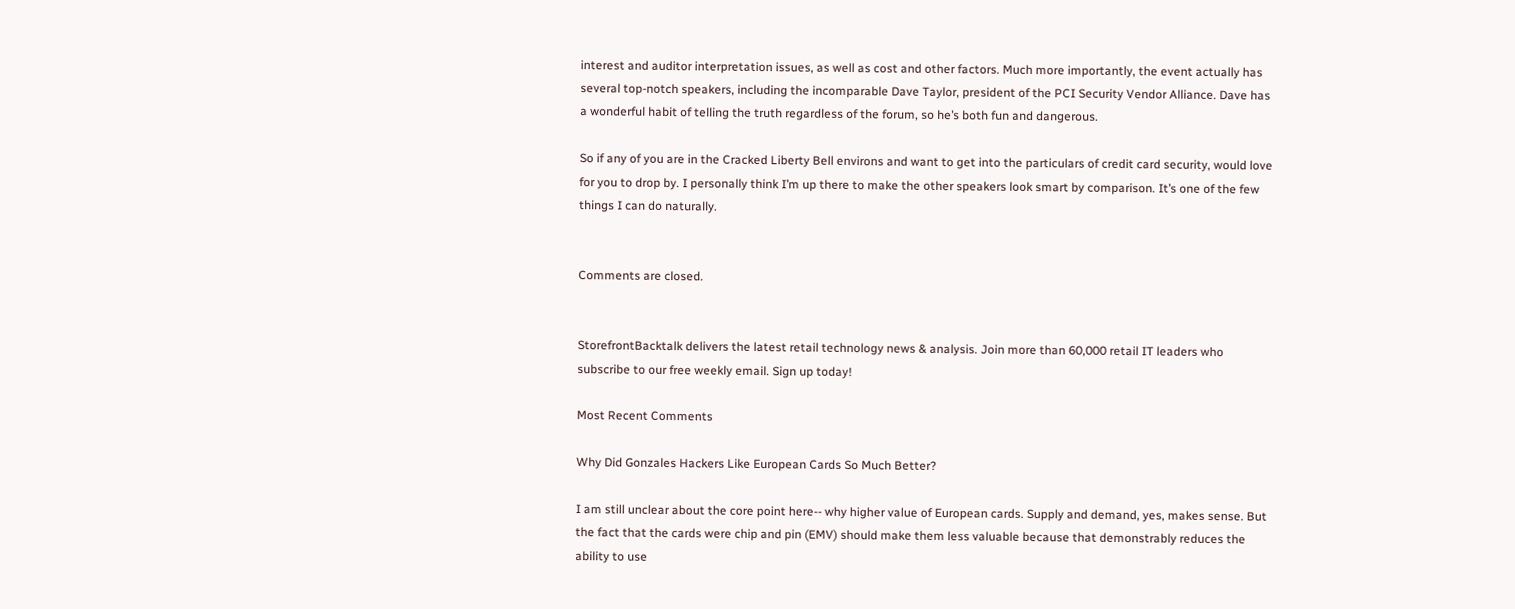interest and auditor interpretation issues, as well as cost and other factors. Much more importantly, the event actually has several top-notch speakers, including the incomparable Dave Taylor, president of the PCI Security Vendor Alliance. Dave has a wonderful habit of telling the truth regardless of the forum, so he’s both fun and dangerous.

So if any of you are in the Cracked Liberty Bell environs and want to get into the particulars of credit card security, would love for you to drop by. I personally think I’m up there to make the other speakers look smart by comparison. It’s one of the few things I can do naturally.


Comments are closed.


StorefrontBacktalk delivers the latest retail technology news & analysis. Join more than 60,000 retail IT leaders who subscribe to our free weekly email. Sign up today!

Most Recent Comments

Why Did Gonzales Hackers Like European Cards So Much Better?

I am still unclear about the core point here-- why higher value of European cards. Supply and demand, yes, makes sense. But the fact that the cards were chip and pin (EMV) should make them less valuable because that demonstrably reduces the ability to use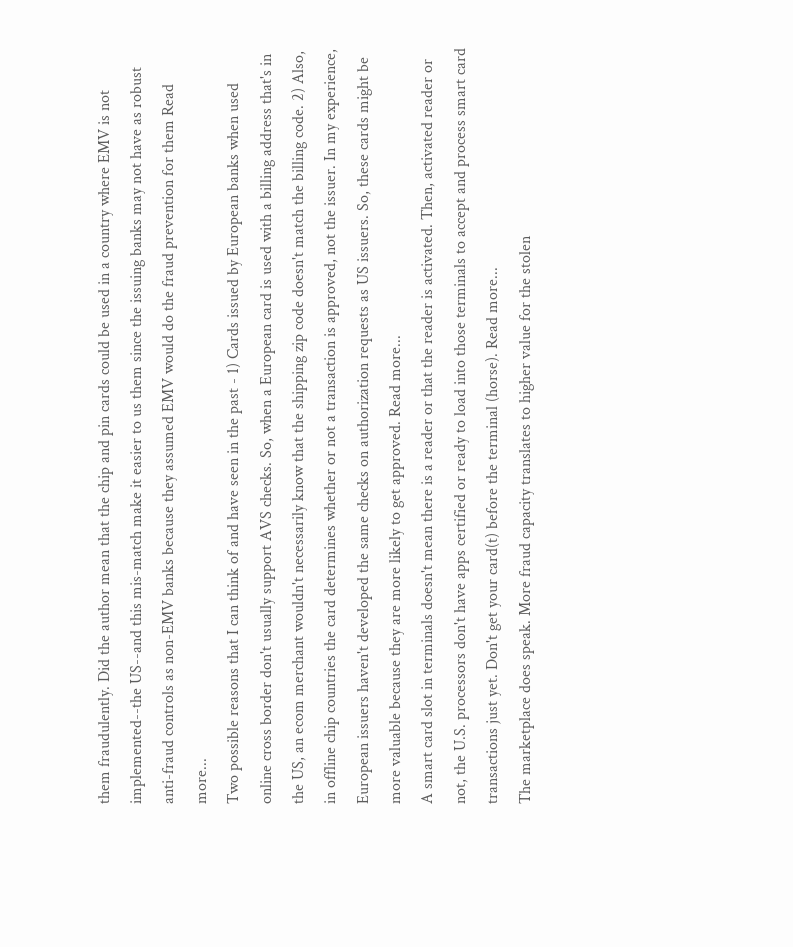them fraudulently. Did the author mean that the chip and pin cards could be used in a country where EMV is not implemented--the US--and this mis-match make it easier to us them since the issuing banks may not have as robust anti-fraud controls as non-EMV banks because they assumed EMV would do the fraud prevention for them Read more...
Two possible reasons that I can think of and have seen in the past - 1) Cards issued by European banks when used online cross border don't usually support AVS checks. So, when a European card is used with a billing address that's in the US, an ecom merchant wouldn't necessarily know that the shipping zip code doesn't match the billing code. 2) Also, in offline chip countries the card determines whether or not a transaction is approved, not the issuer. In my experience, European issuers haven't developed the same checks on authorization requests as US issuers. So, these cards might be more valuable because they are more likely to get approved. Read more...
A smart card slot in terminals doesn't mean there is a reader or that the reader is activated. Then, activated reader or not, the U.S. processors don't have apps certified or ready to load into those terminals to accept and process smart card transactions just yet. Don't get your card(t) before the terminal (horse). Read more...
The marketplace does speak. More fraud capacity translates to higher value for the stolen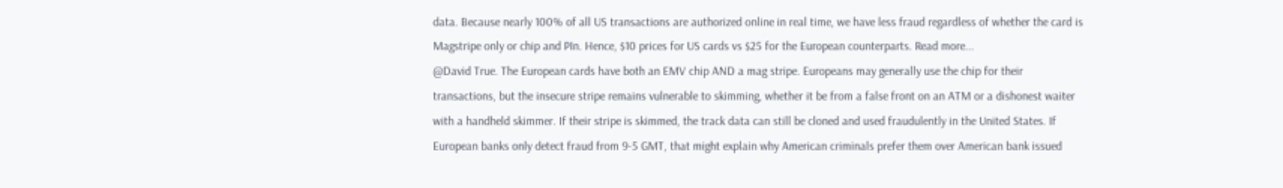data. Because nearly 100% of all US transactions are authorized online in real time, we have less fraud regardless of whether the card is Magstripe only or chip and PIn. Hence, $10 prices for US cards vs $25 for the European counterparts. Read more...
@David True. The European cards have both an EMV chip AND a mag stripe. Europeans may generally use the chip for their transactions, but the insecure stripe remains vulnerable to skimming, whether it be from a false front on an ATM or a dishonest waiter with a handheld skimmer. If their stripe is skimmed, the track data can still be cloned and used fraudulently in the United States. If European banks only detect fraud from 9-5 GMT, that might explain why American criminals prefer them over American bank issued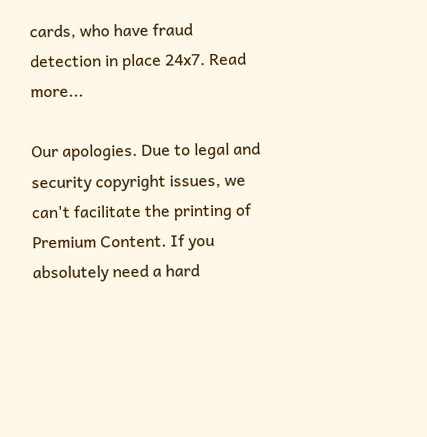cards, who have fraud detection in place 24x7. Read more...

Our apologies. Due to legal and security copyright issues, we can't facilitate the printing of Premium Content. If you absolutely need a hard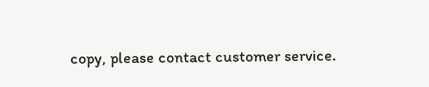copy, please contact customer service.